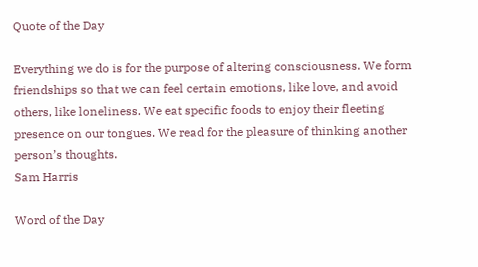Quote of the Day

Everything we do is for the purpose of altering consciousness. We form friendships so that we can feel certain emotions, like love, and avoid others, like loneliness. We eat specific foods to enjoy their fleeting presence on our tongues. We read for the pleasure of thinking another person’s thoughts.
Sam Harris

Word of the Day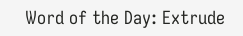Word of the Day: Extrude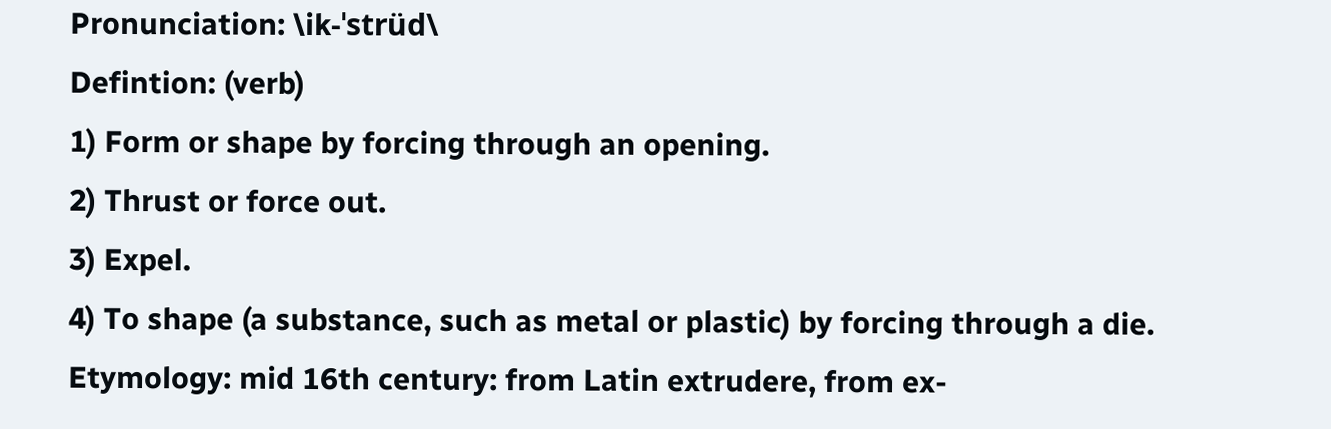Pronunciation: \ik-ˈstrüd\
Defintion: (verb)
1) Form or shape by forcing through an opening.
2) Thrust or force out.
3) Expel.
4) To shape (a substance, such as metal or plastic) by forcing through a die.
Etymology: mid 16th century: from Latin extrudere, from ex-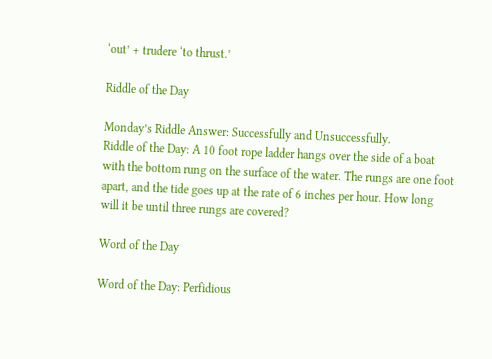‘out’ + trudere ‘to thrust.’

Riddle of the Day

Monday’s Riddle Answer: Successfully and Unsuccessfully.
Riddle of the Day: A 10 foot rope ladder hangs over the side of a boat with the bottom rung on the surface of the water. The rungs are one foot apart, and the tide goes up at the rate of 6 inches per hour. How long will it be until three rungs are covered?

Word of the Day

Word of the Day: Perfidious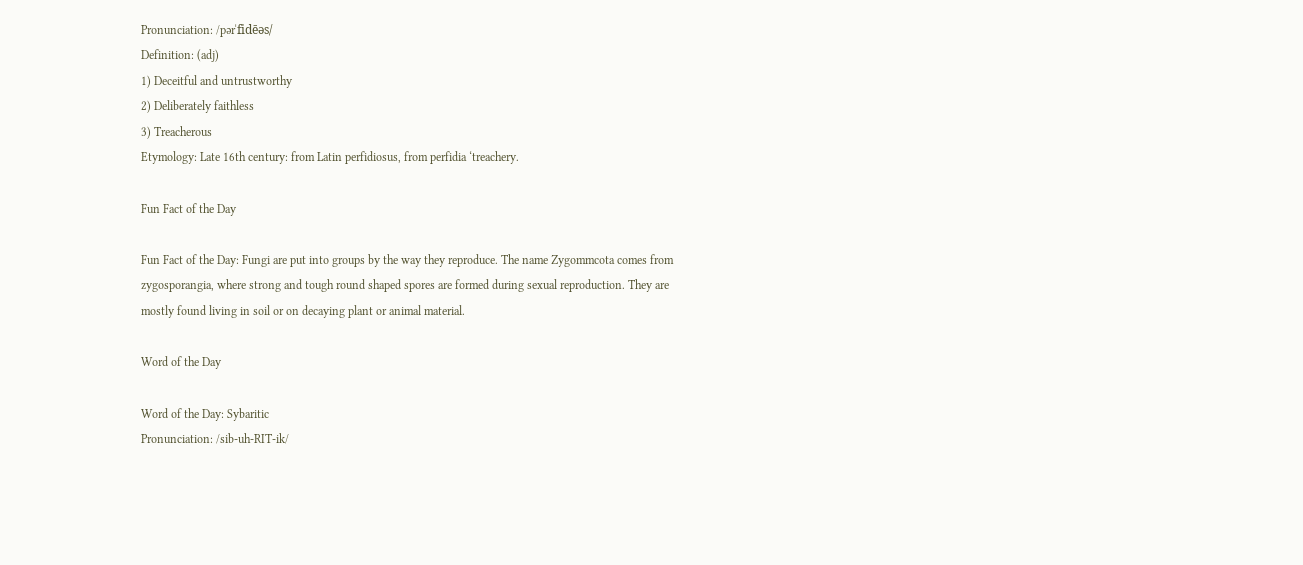Pronunciation: /pərˈfidēəs/
Definition: (adj)
1) Deceitful and untrustworthy
2) Deliberately faithless
3) Treacherous
Etymology: Late 16th century: from Latin perfidiosus, from perfidia ‘treachery.

Fun Fact of the Day

Fun Fact of the Day: Fungi are put into groups by the way they reproduce. The name Zygommcota comes from zygosporangia, where strong and tough round shaped spores are formed during sexual reproduction. They are mostly found living in soil or on decaying plant or animal material.

Word of the Day

Word of the Day: Sybaritic
Pronunciation: /sib-uh-RIT-ik/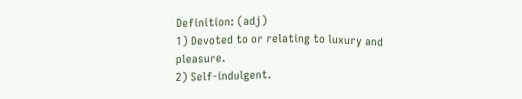Definition: (adj)
1) Devoted to or relating to luxury and pleasure.
2) Self-indulgent.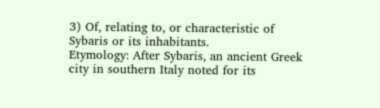3) Of, relating to, or characteristic of Sybaris or its inhabitants.
Etymology: After Sybaris, an ancient Greek city in southern Italy noted for its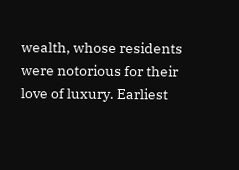wealth, whose residents were notorious for their love of luxury. Earliest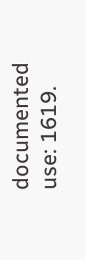documented use: 1619.